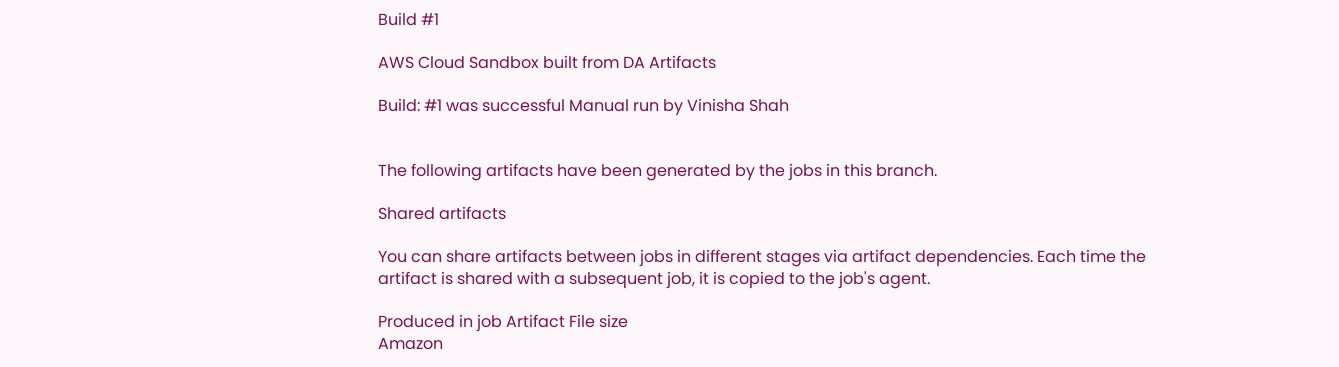Build #1

AWS Cloud Sandbox built from DA Artifacts

Build: #1 was successful Manual run by Vinisha Shah


The following artifacts have been generated by the jobs in this branch.

Shared artifacts

You can share artifacts between jobs in different stages via artifact dependencies. Each time the artifact is shared with a subsequent job, it is copied to the job's agent.

Produced in job Artifact File size
Amazon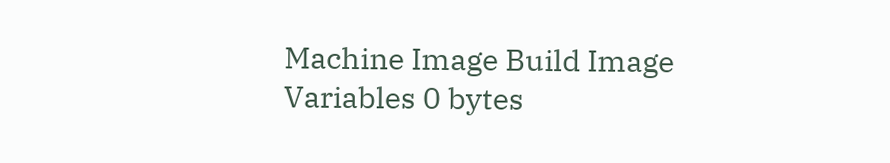Machine Image Build Image Variables 0 bytes